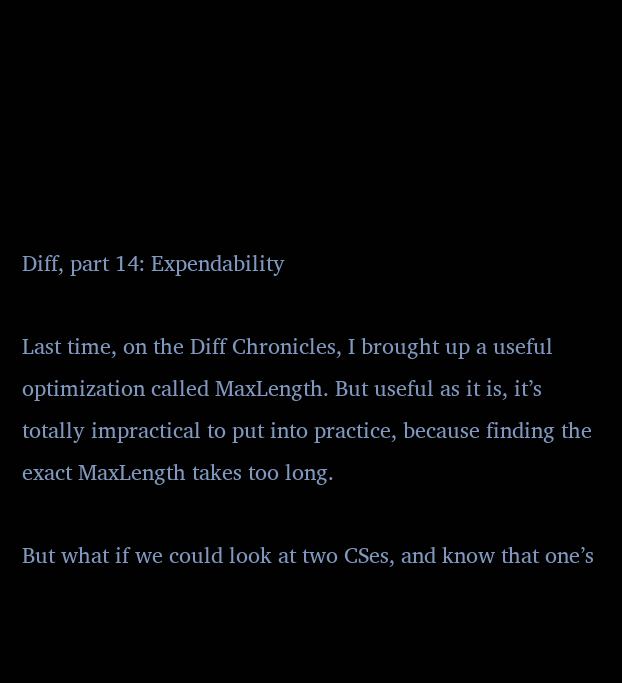Diff, part 14: Expendability

Last time, on the Diff Chronicles, I brought up a useful optimization called MaxLength. But useful as it is, it’s totally impractical to put into practice, because finding the exact MaxLength takes too long.

But what if we could look at two CSes, and know that one’s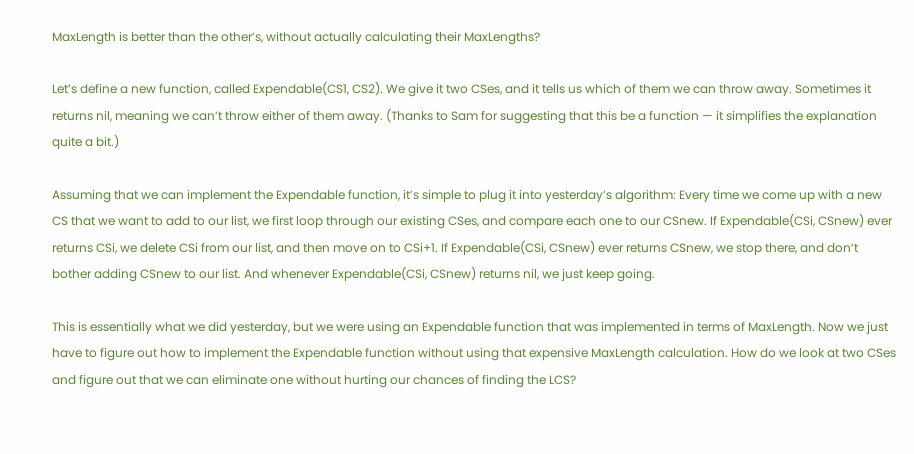MaxLength is better than the other’s, without actually calculating their MaxLengths?

Let’s define a new function, called Expendable(CS1, CS2). We give it two CSes, and it tells us which of them we can throw away. Sometimes it returns nil, meaning we can’t throw either of them away. (Thanks to Sam for suggesting that this be a function — it simplifies the explanation quite a bit.)

Assuming that we can implement the Expendable function, it’s simple to plug it into yesterday’s algorithm: Every time we come up with a new CS that we want to add to our list, we first loop through our existing CSes, and compare each one to our CSnew. If Expendable(CSi, CSnew) ever returns CSi, we delete CSi from our list, and then move on to CSi+1. If Expendable(CSi, CSnew) ever returns CSnew, we stop there, and don’t bother adding CSnew to our list. And whenever Expendable(CSi, CSnew) returns nil, we just keep going.

This is essentially what we did yesterday, but we were using an Expendable function that was implemented in terms of MaxLength. Now we just have to figure out how to implement the Expendable function without using that expensive MaxLength calculation. How do we look at two CSes and figure out that we can eliminate one without hurting our chances of finding the LCS?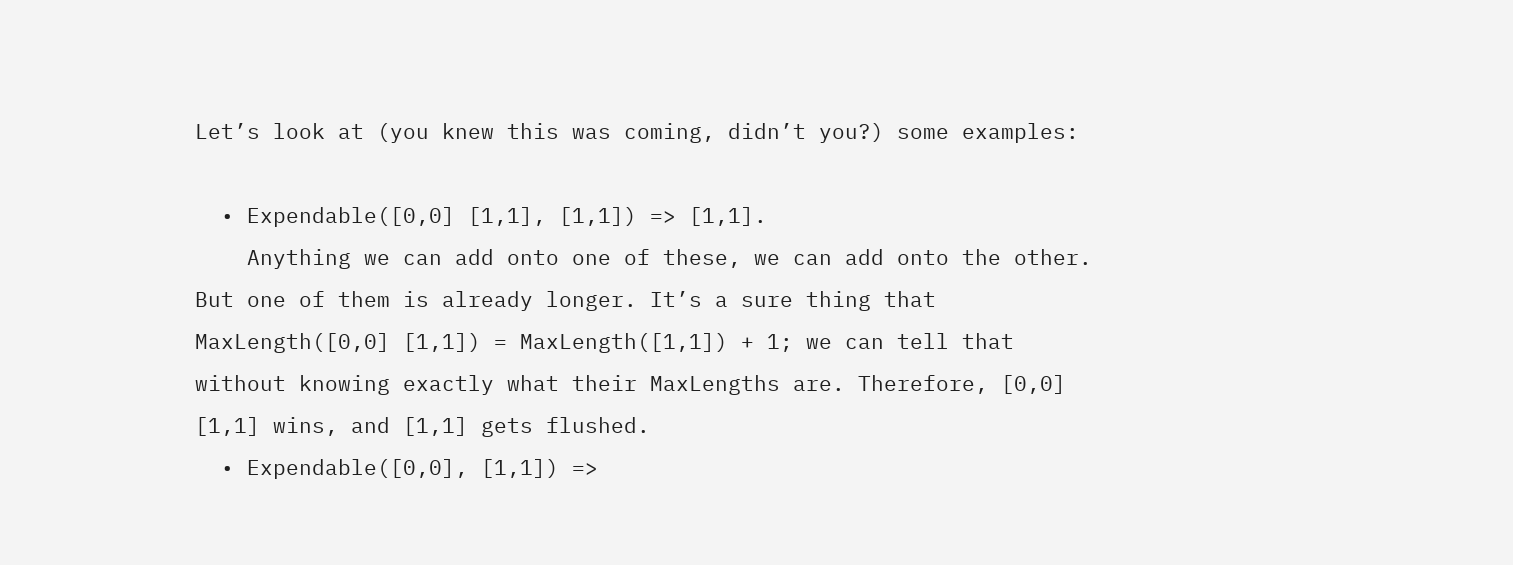Let’s look at (you knew this was coming, didn’t you?) some examples:

  • Expendable([0,0] [1,1], [1,1]) => [1,1].
    Anything we can add onto one of these, we can add onto the other. But one of them is already longer. It’s a sure thing that MaxLength([0,0] [1,1]) = MaxLength([1,1]) + 1; we can tell that without knowing exactly what their MaxLengths are. Therefore, [0,0] [1,1] wins, and [1,1] gets flushed.
  • Expendable([0,0], [1,1]) =>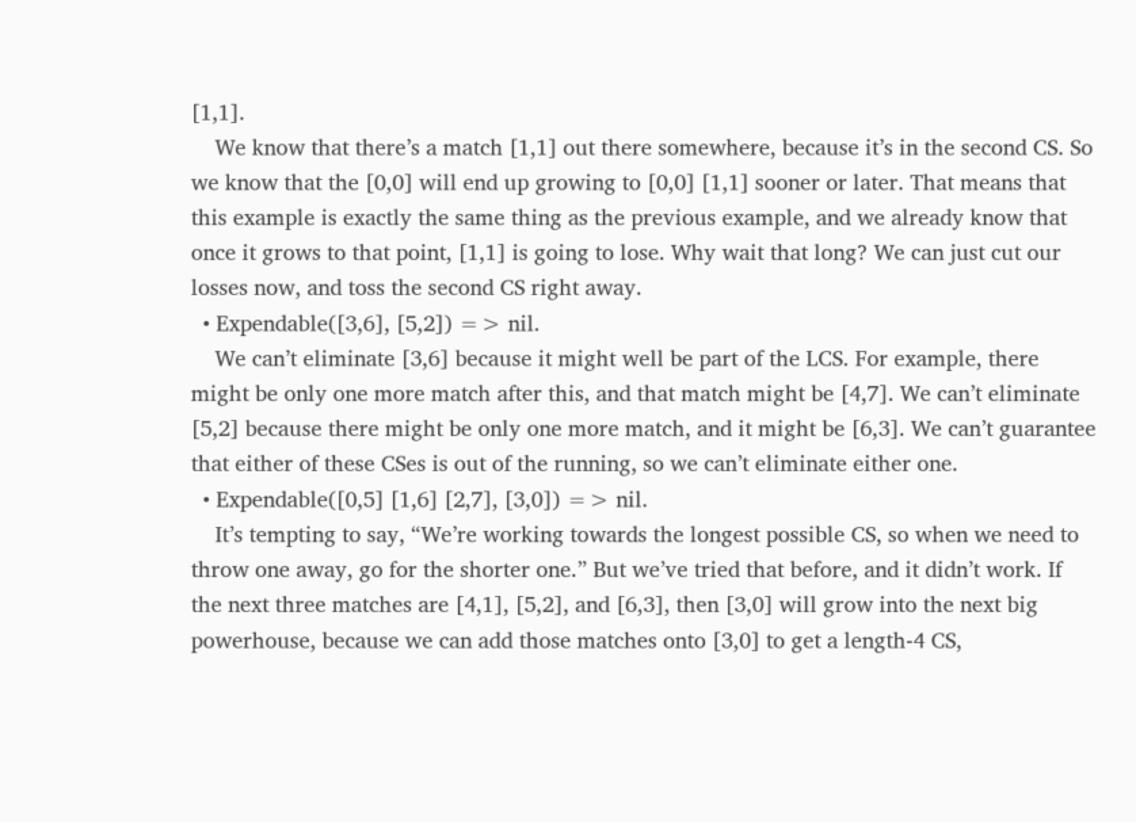[1,1].
    We know that there’s a match [1,1] out there somewhere, because it’s in the second CS. So we know that the [0,0] will end up growing to [0,0] [1,1] sooner or later. That means that this example is exactly the same thing as the previous example, and we already know that once it grows to that point, [1,1] is going to lose. Why wait that long? We can just cut our losses now, and toss the second CS right away.
  • Expendable([3,6], [5,2]) => nil.
    We can’t eliminate [3,6] because it might well be part of the LCS. For example, there might be only one more match after this, and that match might be [4,7]. We can’t eliminate [5,2] because there might be only one more match, and it might be [6,3]. We can’t guarantee that either of these CSes is out of the running, so we can’t eliminate either one.
  • Expendable([0,5] [1,6] [2,7], [3,0]) => nil.
    It’s tempting to say, “We’re working towards the longest possible CS, so when we need to throw one away, go for the shorter one.” But we’ve tried that before, and it didn’t work. If the next three matches are [4,1], [5,2], and [6,3], then [3,0] will grow into the next big powerhouse, because we can add those matches onto [3,0] to get a length-4 CS,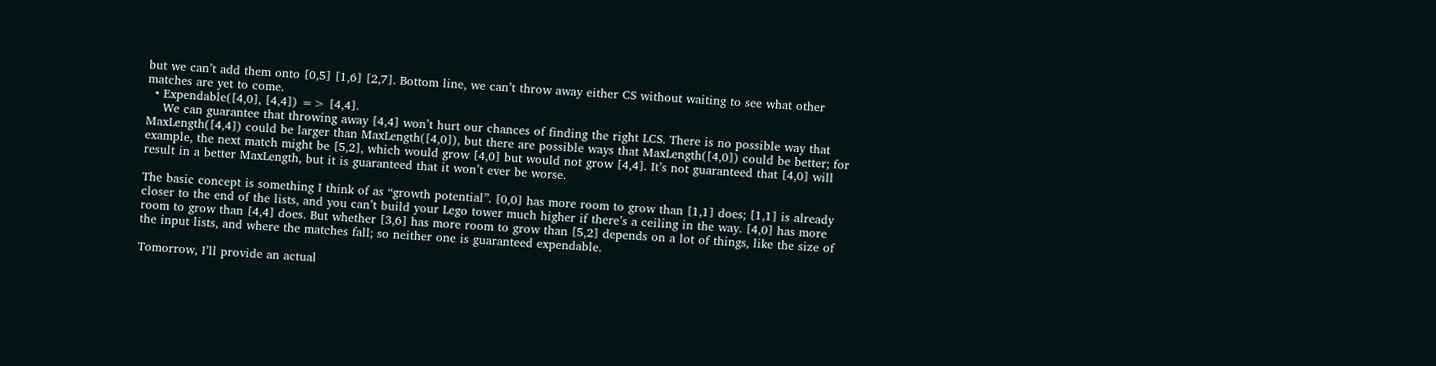but we can’t add them onto [0,5] [1,6] [2,7]. Bottom line, we can’t throw away either CS without waiting to see what other matches are yet to come.
  • Expendable([4,0], [4,4]) => [4,4].
    We can guarantee that throwing away [4,4] won’t hurt our chances of finding the right LCS. There is no possible way that MaxLength([4,4]) could be larger than MaxLength([4,0]), but there are possible ways that MaxLength([4,0]) could be better; for example, the next match might be [5,2], which would grow [4,0] but would not grow [4,4]. It’s not guaranteed that [4,0] will result in a better MaxLength, but it is guaranteed that it won’t ever be worse.

The basic concept is something I think of as “growth potential”. [0,0] has more room to grow than [1,1] does; [1,1] is already closer to the end of the lists, and you can’t build your Lego tower much higher if there’s a ceiling in the way. [4,0] has more room to grow than [4,4] does. But whether [3,6] has more room to grow than [5,2] depends on a lot of things, like the size of the input lists, and where the matches fall; so neither one is guaranteed expendable.

Tomorrow, I’ll provide an actual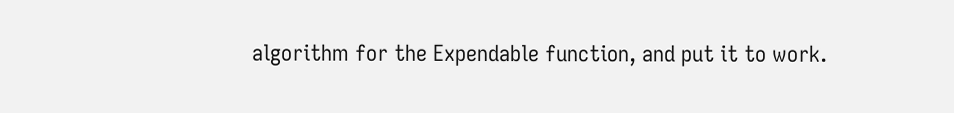algorithm for the Expendable function, and put it to work.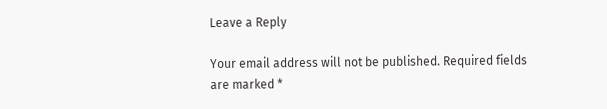Leave a Reply

Your email address will not be published. Required fields are marked *